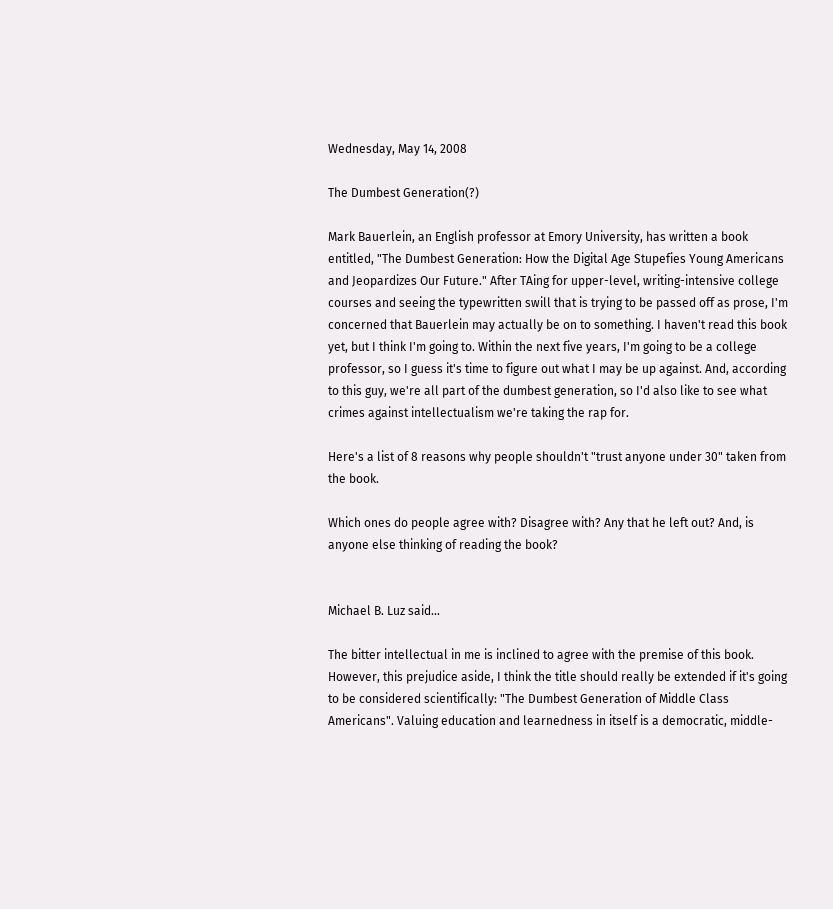Wednesday, May 14, 2008

The Dumbest Generation(?)

Mark Bauerlein, an English professor at Emory University, has written a book entitled, "The Dumbest Generation: How the Digital Age Stupefies Young Americans and Jeopardizes Our Future." After TAing for upper-level, writing-intensive college courses and seeing the typewritten swill that is trying to be passed off as prose, I'm concerned that Bauerlein may actually be on to something. I haven't read this book yet, but I think I'm going to. Within the next five years, I'm going to be a college professor, so I guess it's time to figure out what I may be up against. And, according to this guy, we're all part of the dumbest generation, so I'd also like to see what crimes against intellectualism we're taking the rap for.

Here's a list of 8 reasons why people shouldn't "trust anyone under 30" taken from the book.

Which ones do people agree with? Disagree with? Any that he left out? And, is anyone else thinking of reading the book?


Michael B. Luz said...

The bitter intellectual in me is inclined to agree with the premise of this book.
However, this prejudice aside, I think the title should really be extended if it's going to be considered scientifically: "The Dumbest Generation of Middle Class Americans". Valuing education and learnedness in itself is a democratic, middle-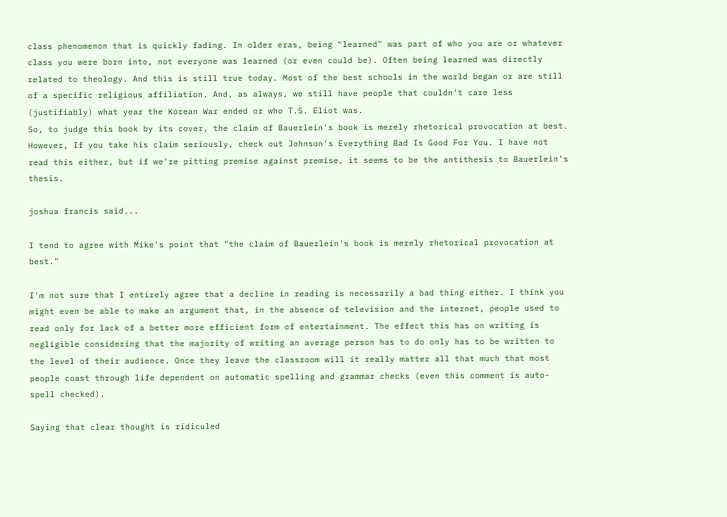class phenomenon that is quickly fading. In older eras, being "learned" was part of who you are or whatever class you were born into, not everyone was learned (or even could be). Often being learned was directly related to theology. And this is still true today. Most of the best schools in the world began or are still of a specific religious affiliation. And, as always, we still have people that couldn't care less (justifiably) what year the Korean War ended or who T.S. Eliot was.
So, to judge this book by its cover, the claim of Bauerlein's book is merely rhetorical provocation at best.
However, If you take his claim seriously, check out Johnson's Everything Bad Is Good For You. I have not read this either, but if we're pitting premise against premise, it seems to be the antithesis to Bauerlein's thesis.

joshua francis said...

I tend to agree with Mike's point that "the claim of Bauerlein's book is merely rhetorical provocation at best."

I'm not sure that I entirely agree that a decline in reading is necessarily a bad thing either. I think you might even be able to make an argument that, in the absence of television and the internet, people used to read only for lack of a better more efficient form of entertainment. The effect this has on writing is negligible considering that the majority of writing an average person has to do only has to be written to the level of their audience. Once they leave the classroom will it really matter all that much that most people coast through life dependent on automatic spelling and grammar checks (even this comment is auto-spell checked).

Saying that clear thought is ridiculed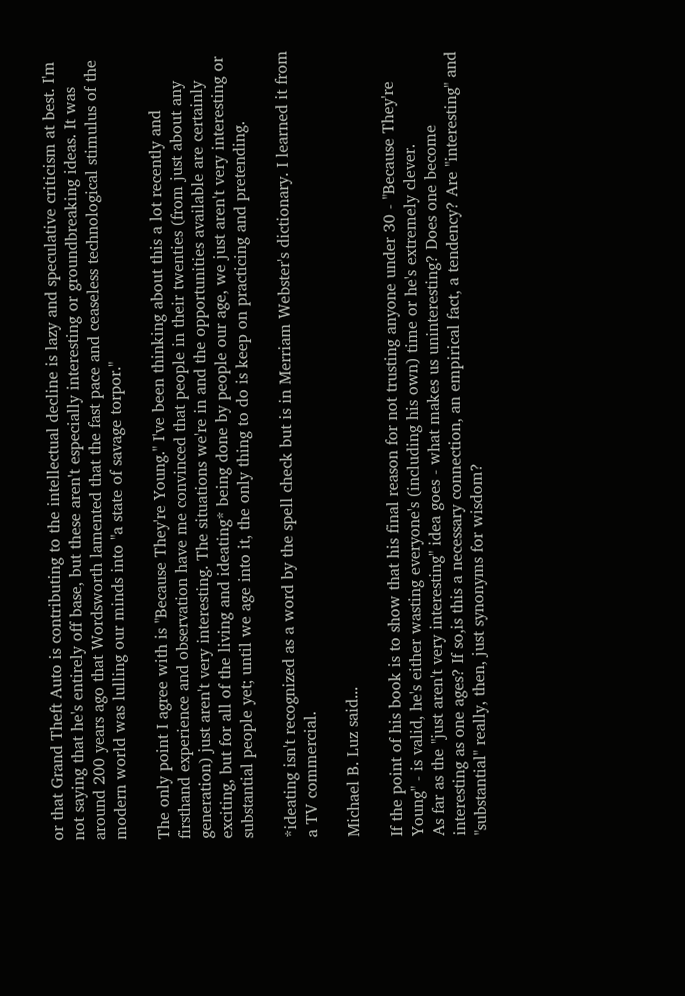or that Grand Theft Auto is contributing to the intellectual decline is lazy and speculative criticism at best. I'm not saying that he's entirely off base, but these aren't especially interesting or groundbreaking ideas. It was around 200 years ago that Wordsworth lamented that the fast pace and ceaseless technological stimulus of the modern world was lulling our minds into "a state of savage torpor."

The only point I agree with is "Because They're Young." I've been thinking about this a lot recently and firsthand experience and observation have me convinced that people in their twenties (from just about any generation) just aren't very interesting. The situations we're in and the opportunities available are certainly exciting, but for all of the living and ideating* being done by people our age, we just aren't very interesting or substantial people yet; until we age into it, the only thing to do is keep on practicing and pretending.

*ideating isn't recognized as a word by the spell check but is in Merriam Webster's dictionary. I learned it from a TV commercial.

Michael B. Luz said...

If the point of his book is to show that his final reason for not trusting anyone under 30 - "Because They're Young" - is valid, he's either wasting everyone's (including his own) time or he's extremely clever.
As far as the "just aren't very interesting" idea goes - what makes us uninteresting? Does one become interesting as one ages? If so,is this a necessary connection, an empirical fact, a tendency? Are "interesting" and "substantial" really, then, just synonyms for wisdom?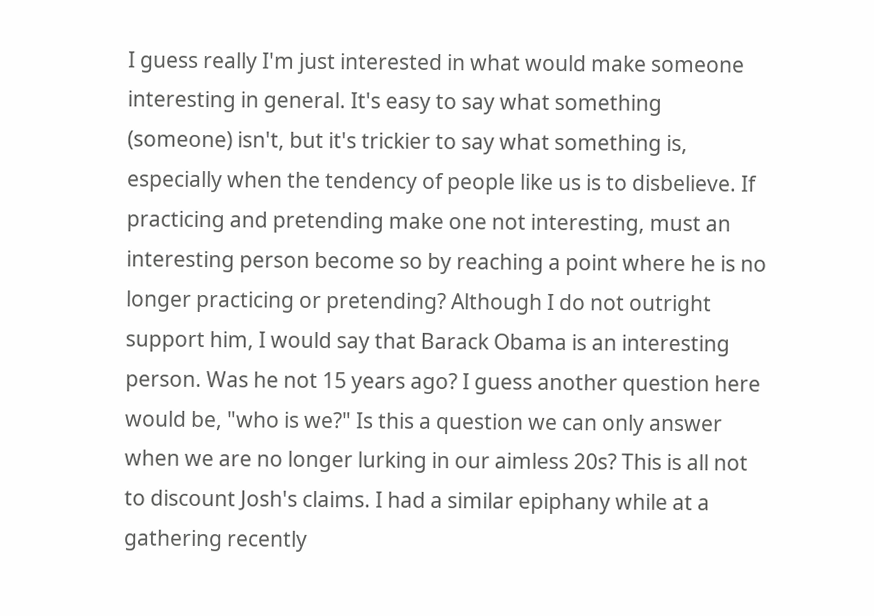I guess really I'm just interested in what would make someone interesting in general. It's easy to say what something (someone) isn't, but it's trickier to say what something is, especially when the tendency of people like us is to disbelieve. If practicing and pretending make one not interesting, must an interesting person become so by reaching a point where he is no longer practicing or pretending? Although I do not outright support him, I would say that Barack Obama is an interesting person. Was he not 15 years ago? I guess another question here would be, "who is we?" Is this a question we can only answer when we are no longer lurking in our aimless 20s? This is all not to discount Josh's claims. I had a similar epiphany while at a gathering recently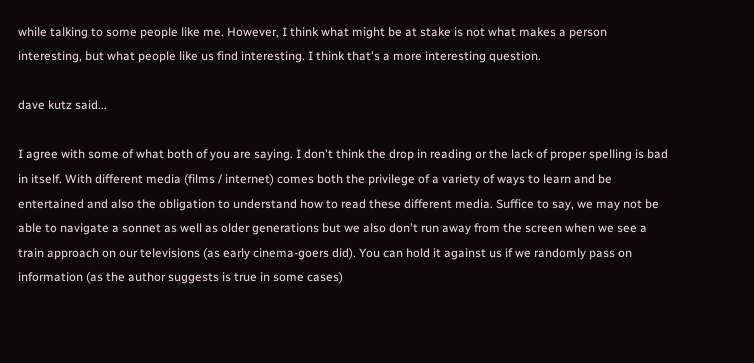while talking to some people like me. However, I think what might be at stake is not what makes a person interesting, but what people like us find interesting. I think that's a more interesting question.

dave kutz said...

I agree with some of what both of you are saying. I don't think the drop in reading or the lack of proper spelling is bad in itself. With different media (films / internet) comes both the privilege of a variety of ways to learn and be entertained and also the obligation to understand how to read these different media. Suffice to say, we may not be able to navigate a sonnet as well as older generations but we also don't run away from the screen when we see a train approach on our televisions (as early cinema-goers did). You can hold it against us if we randomly pass on information (as the author suggests is true in some cases)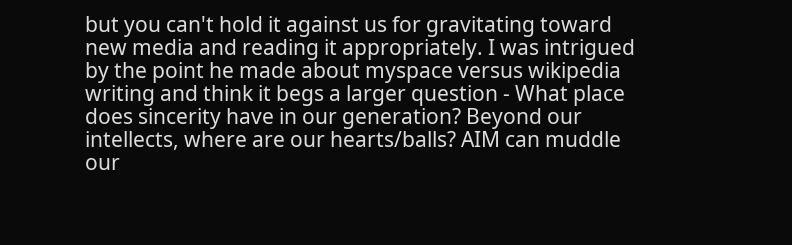but you can't hold it against us for gravitating toward new media and reading it appropriately. I was intrigued by the point he made about myspace versus wikipedia writing and think it begs a larger question - What place does sincerity have in our generation? Beyond our intellects, where are our hearts/balls? AIM can muddle our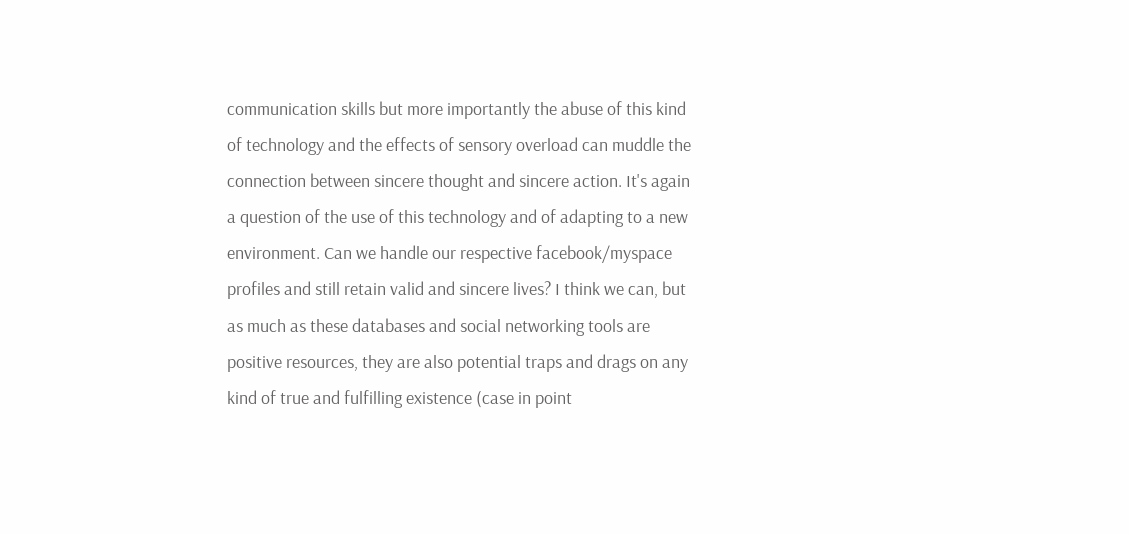communication skills but more importantly the abuse of this kind of technology and the effects of sensory overload can muddle the connection between sincere thought and sincere action. It's again a question of the use of this technology and of adapting to a new environment. Can we handle our respective facebook/myspace profiles and still retain valid and sincere lives? I think we can, but as much as these databases and social networking tools are positive resources, they are also potential traps and drags on any kind of true and fulfilling existence (case in point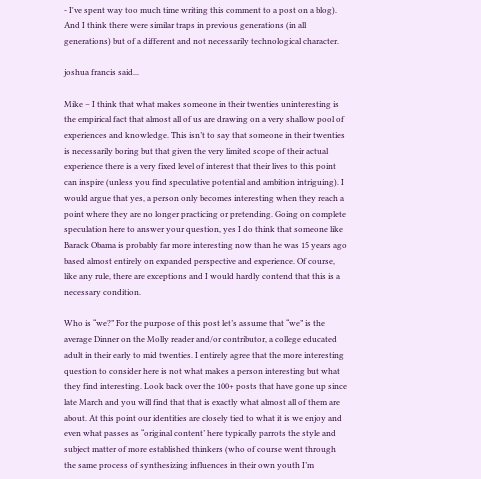- I've spent way too much time writing this comment to a post on a blog). And I think there were similar traps in previous generations (in all generations) but of a different and not necessarily technological character.

joshua francis said...

Mike – I think that what makes someone in their twenties uninteresting is the empirical fact that almost all of us are drawing on a very shallow pool of experiences and knowledge. This isn’t to say that someone in their twenties is necessarily boring but that given the very limited scope of their actual experience there is a very fixed level of interest that their lives to this point can inspire (unless you find speculative potential and ambition intriguing). I would argue that yes, a person only becomes interesting when they reach a point where they are no longer practicing or pretending. Going on complete speculation here to answer your question, yes I do think that someone like Barack Obama is probably far more interesting now than he was 15 years ago based almost entirely on expanded perspective and experience. Of course, like any rule, there are exceptions and I would hardly contend that this is a necessary condition.

Who is “we?” For the purpose of this post let’s assume that “we” is the average Dinner on the Molly reader and/or contributor, a college educated adult in their early to mid twenties. I entirely agree that the more interesting question to consider here is not what makes a person interesting but what they find interesting. Look back over the 100+ posts that have gone up since late March and you will find that that is exactly what almost all of them are about. At this point our identities are closely tied to what it is we enjoy and even what passes as “original content’ here typically parrots the style and subject matter of more established thinkers (who of course went through the same process of synthesizing influences in their own youth I’m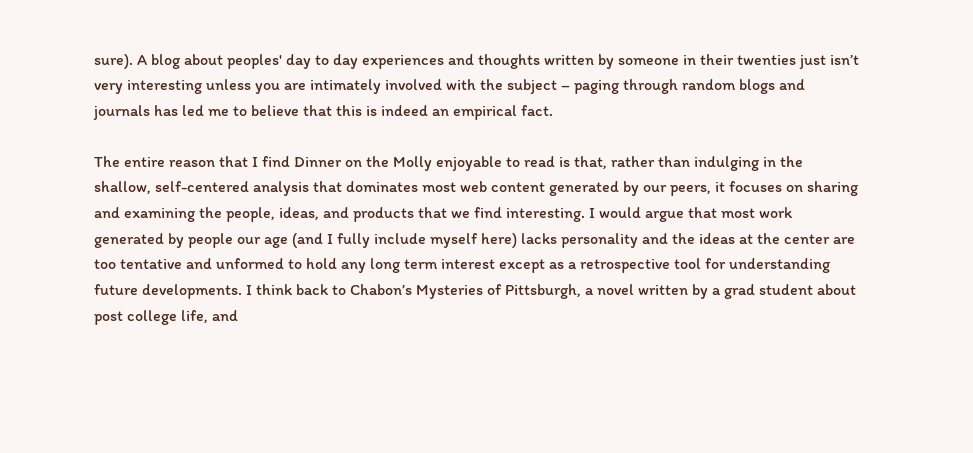sure). A blog about peoples' day to day experiences and thoughts written by someone in their twenties just isn’t very interesting unless you are intimately involved with the subject – paging through random blogs and journals has led me to believe that this is indeed an empirical fact.

The entire reason that I find Dinner on the Molly enjoyable to read is that, rather than indulging in the shallow, self-centered analysis that dominates most web content generated by our peers, it focuses on sharing and examining the people, ideas, and products that we find interesting. I would argue that most work generated by people our age (and I fully include myself here) lacks personality and the ideas at the center are too tentative and unformed to hold any long term interest except as a retrospective tool for understanding future developments. I think back to Chabon’s Mysteries of Pittsburgh, a novel written by a grad student about post college life, and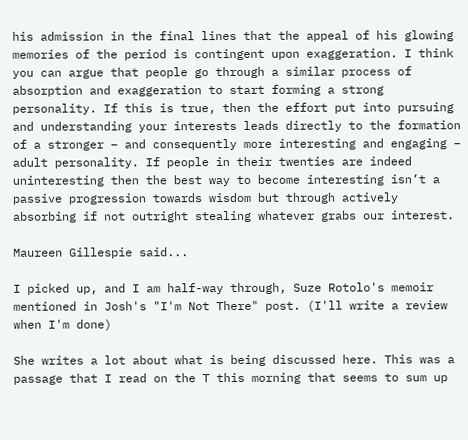his admission in the final lines that the appeal of his glowing memories of the period is contingent upon exaggeration. I think you can argue that people go through a similar process of absorption and exaggeration to start forming a strong personality. If this is true, then the effort put into pursuing and understanding your interests leads directly to the formation of a stronger – and consequently more interesting and engaging – adult personality. If people in their twenties are indeed uninteresting then the best way to become interesting isn’t a passive progression towards wisdom but through actively absorbing if not outright stealing whatever grabs our interest.

Maureen Gillespie said...

I picked up, and I am half-way through, Suze Rotolo's memoir mentioned in Josh's "I'm Not There" post. (I'll write a review when I'm done)

She writes a lot about what is being discussed here. This was a passage that I read on the T this morning that seems to sum up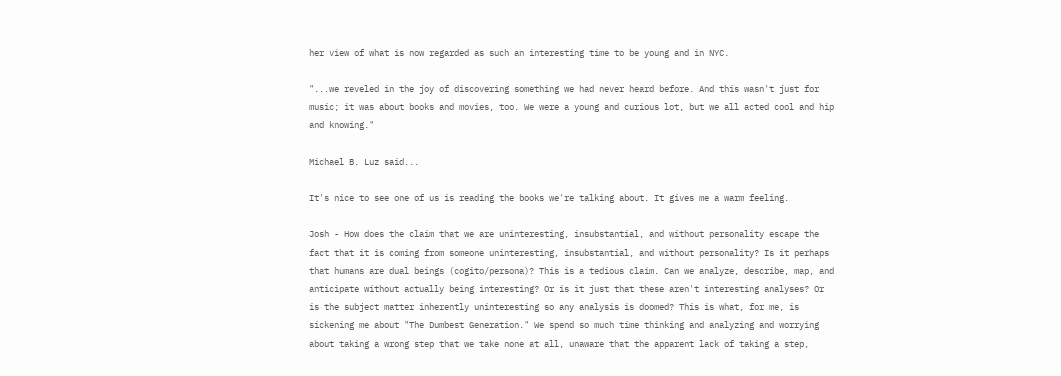her view of what is now regarded as such an interesting time to be young and in NYC.

"...we reveled in the joy of discovering something we had never heard before. And this wasn't just for music; it was about books and movies, too. We were a young and curious lot, but we all acted cool and hip and knowing."

Michael B. Luz said...

It's nice to see one of us is reading the books we're talking about. It gives me a warm feeling.

Josh - How does the claim that we are uninteresting, insubstantial, and without personality escape the fact that it is coming from someone uninteresting, insubstantial, and without personality? Is it perhaps that humans are dual beings (cogito/persona)? This is a tedious claim. Can we analyze, describe, map, and anticipate without actually being interesting? Or is it just that these aren't interesting analyses? Or is the subject matter inherently uninteresting so any analysis is doomed? This is what, for me, is sickening me about "The Dumbest Generation." We spend so much time thinking and analyzing and worrying about taking a wrong step that we take none at all, unaware that the apparent lack of taking a step,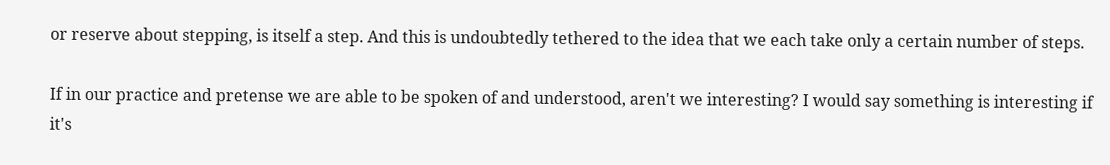or reserve about stepping, is itself a step. And this is undoubtedly tethered to the idea that we each take only a certain number of steps.

If in our practice and pretense we are able to be spoken of and understood, aren't we interesting? I would say something is interesting if it's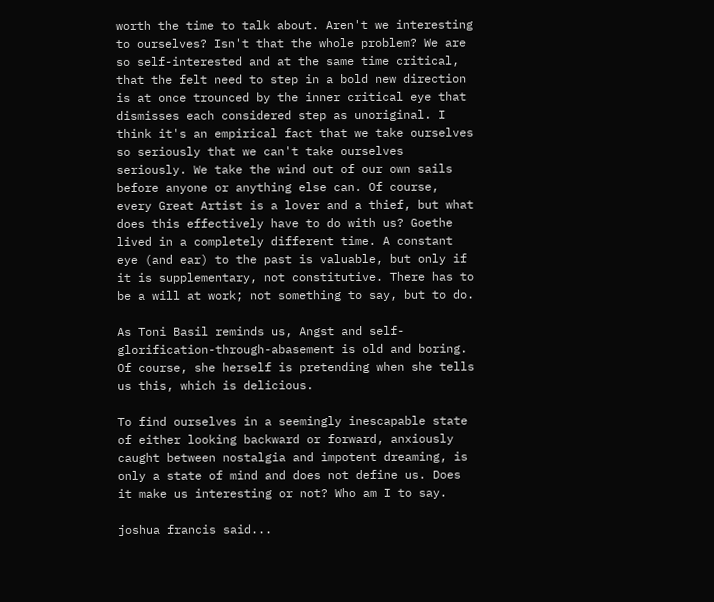worth the time to talk about. Aren't we interesting to ourselves? Isn't that the whole problem? We are so self-interested and at the same time critical, that the felt need to step in a bold new direction is at once trounced by the inner critical eye that dismisses each considered step as unoriginal. I think it's an empirical fact that we take ourselves so seriously that we can't take ourselves seriously. We take the wind out of our own sails before anyone or anything else can. Of course, every Great Artist is a lover and a thief, but what does this effectively have to do with us? Goethe lived in a completely different time. A constant eye (and ear) to the past is valuable, but only if it is supplementary, not constitutive. There has to be a will at work; not something to say, but to do.

As Toni Basil reminds us, Angst and self-glorification-through-abasement is old and boring. Of course, she herself is pretending when she tells us this, which is delicious.

To find ourselves in a seemingly inescapable state of either looking backward or forward, anxiously caught between nostalgia and impotent dreaming, is only a state of mind and does not define us. Does it make us interesting or not? Who am I to say.

joshua francis said...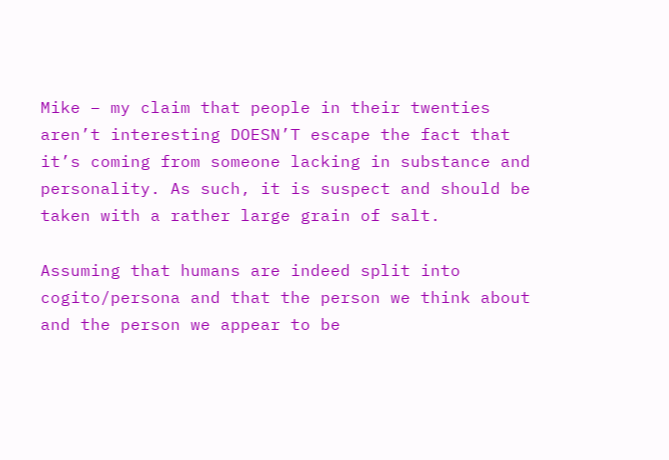Mike – my claim that people in their twenties aren’t interesting DOESN’T escape the fact that it’s coming from someone lacking in substance and personality. As such, it is suspect and should be taken with a rather large grain of salt.

Assuming that humans are indeed split into cogito/persona and that the person we think about and the person we appear to be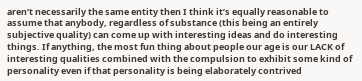aren’t necessarily the same entity then I think it’s equally reasonable to assume that anybody, regardless of substance (this being an entirely subjective quality) can come up with interesting ideas and do interesting things. If anything, the most fun thing about people our age is our LACK of interesting qualities combined with the compulsion to exhibit some kind of personality even if that personality is being elaborately contrived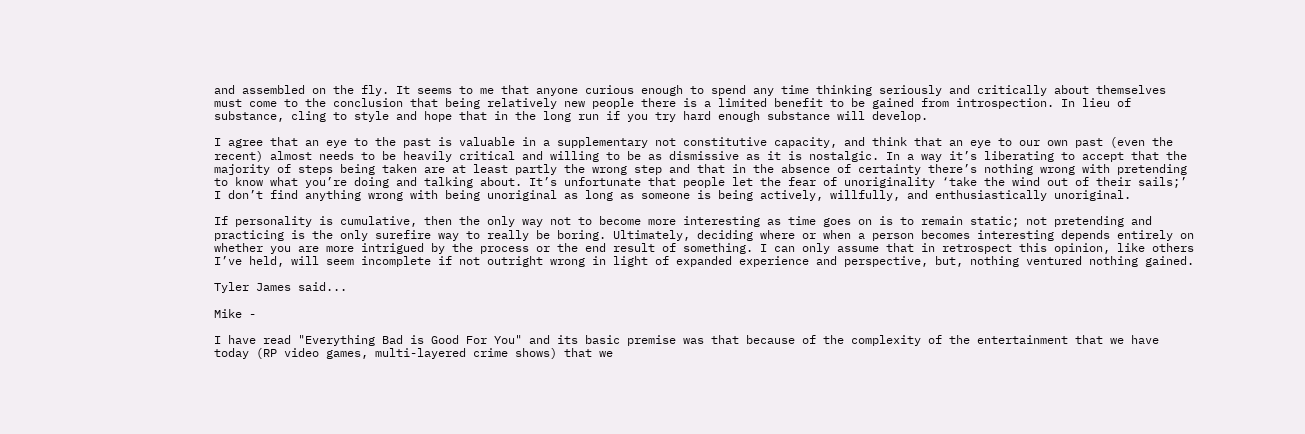and assembled on the fly. It seems to me that anyone curious enough to spend any time thinking seriously and critically about themselves must come to the conclusion that being relatively new people there is a limited benefit to be gained from introspection. In lieu of substance, cling to style and hope that in the long run if you try hard enough substance will develop.

I agree that an eye to the past is valuable in a supplementary not constitutive capacity, and think that an eye to our own past (even the recent) almost needs to be heavily critical and willing to be as dismissive as it is nostalgic. In a way it’s liberating to accept that the majority of steps being taken are at least partly the wrong step and that in the absence of certainty there’s nothing wrong with pretending to know what you’re doing and talking about. It’s unfortunate that people let the fear of unoriginality ‘take the wind out of their sails;’ I don’t find anything wrong with being unoriginal as long as someone is being actively, willfully, and enthusiastically unoriginal.

If personality is cumulative, then the only way not to become more interesting as time goes on is to remain static; not pretending and practicing is the only surefire way to really be boring. Ultimately, deciding where or when a person becomes interesting depends entirely on whether you are more intrigued by the process or the end result of something. I can only assume that in retrospect this opinion, like others I’ve held, will seem incomplete if not outright wrong in light of expanded experience and perspective, but, nothing ventured nothing gained.

Tyler James said...

Mike -

I have read "Everything Bad is Good For You" and its basic premise was that because of the complexity of the entertainment that we have today (RP video games, multi-layered crime shows) that we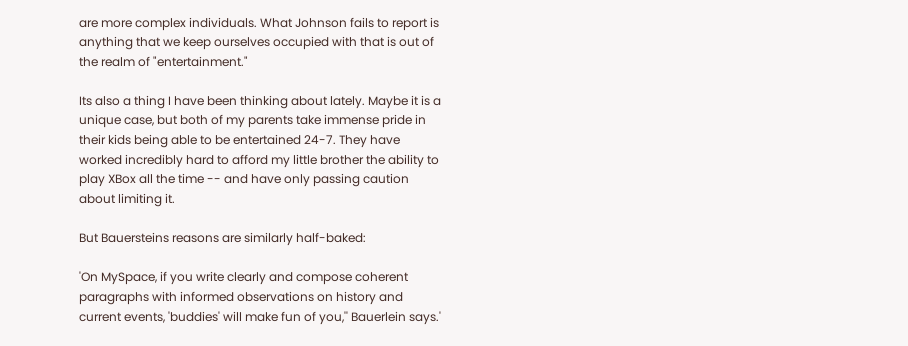are more complex individuals. What Johnson fails to report is anything that we keep ourselves occupied with that is out of the realm of "entertainment."

Its also a thing I have been thinking about lately. Maybe it is a unique case, but both of my parents take immense pride in their kids being able to be entertained 24-7. They have worked incredibly hard to afford my little brother the ability to play XBox all the time -- and have only passing caution about limiting it.

But Bauersteins reasons are similarly half-baked:

'On MySpace, if you write clearly and compose coherent paragraphs with informed observations on history and current events, 'buddies' will make fun of you,'' Bauerlein says.'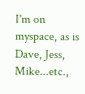I'm on myspace, as is Dave, Jess, Mike...etc.,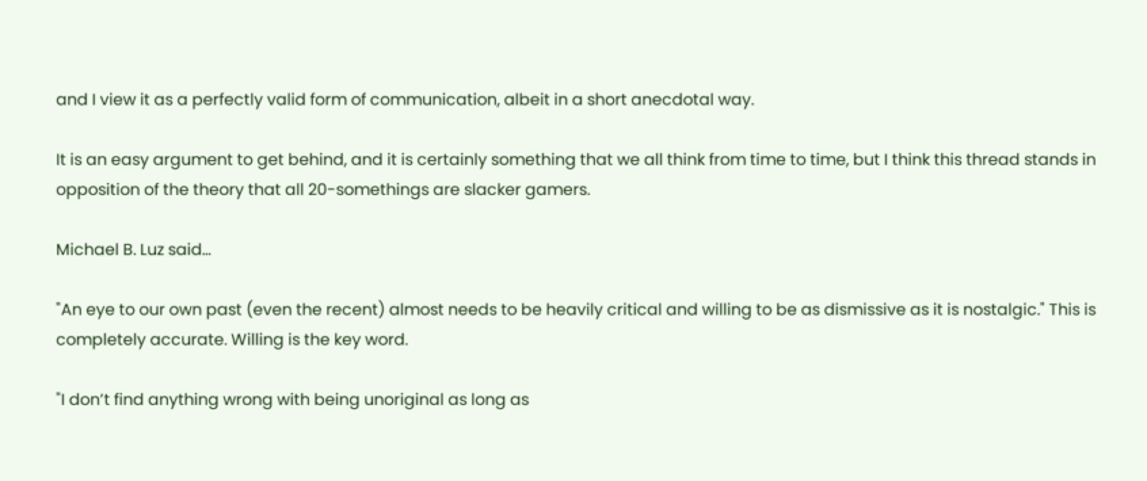and I view it as a perfectly valid form of communication, albeit in a short anecdotal way.

It is an easy argument to get behind, and it is certainly something that we all think from time to time, but I think this thread stands in opposition of the theory that all 20-somethings are slacker gamers.

Michael B. Luz said...

"An eye to our own past (even the recent) almost needs to be heavily critical and willing to be as dismissive as it is nostalgic." This is completely accurate. Willing is the key word.

"I don’t find anything wrong with being unoriginal as long as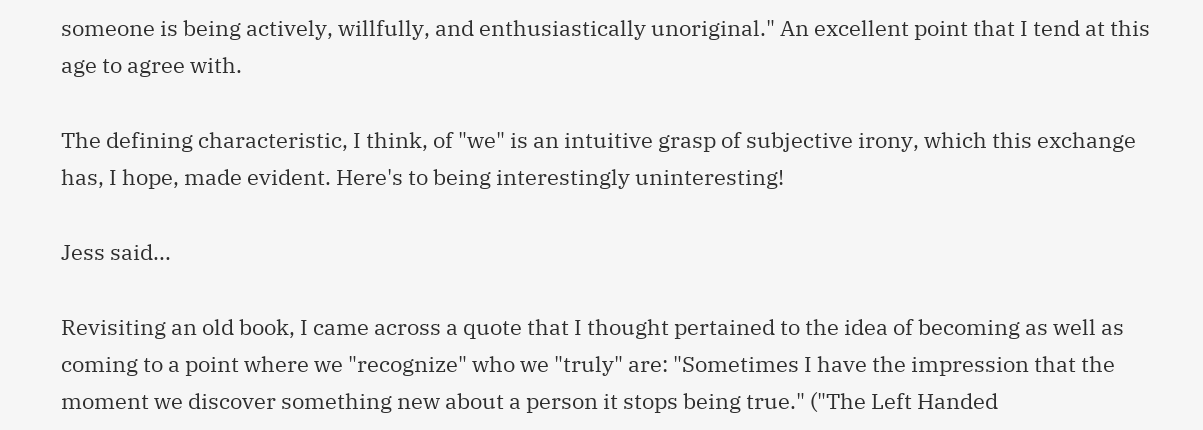someone is being actively, willfully, and enthusiastically unoriginal." An excellent point that I tend at this age to agree with.

The defining characteristic, I think, of "we" is an intuitive grasp of subjective irony, which this exchange has, I hope, made evident. Here's to being interestingly uninteresting!

Jess said...

Revisiting an old book, I came across a quote that I thought pertained to the idea of becoming as well as coming to a point where we "recognize" who we "truly" are: "Sometimes I have the impression that the moment we discover something new about a person it stops being true." ("The Left Handed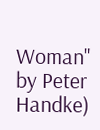Woman" by Peter Handke)